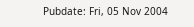Pubdate: Fri, 05 Nov 2004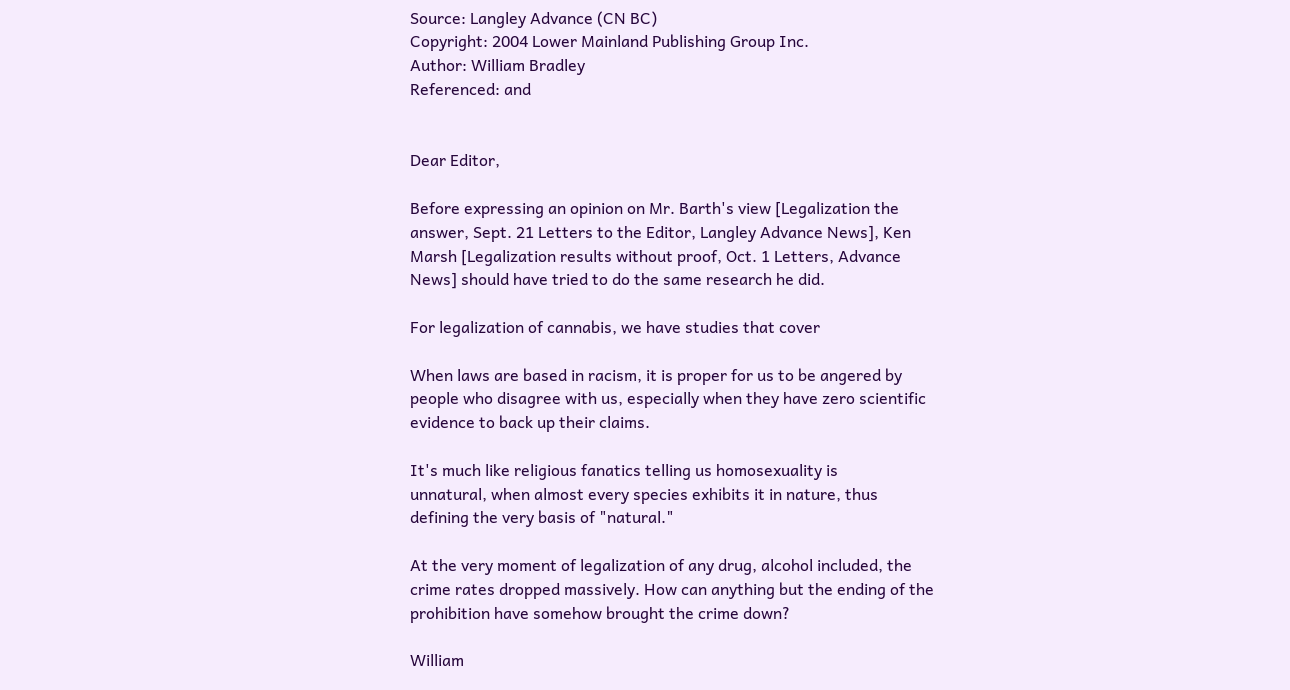Source: Langley Advance (CN BC)
Copyright: 2004 Lower Mainland Publishing Group Inc.
Author: William Bradley
Referenced: and


Dear Editor,

Before expressing an opinion on Mr. Barth's view [Legalization the
answer, Sept. 21 Letters to the Editor, Langley Advance News], Ken
Marsh [Legalization results without proof, Oct. 1 Letters, Advance
News] should have tried to do the same research he did.

For legalization of cannabis, we have studies that cover

When laws are based in racism, it is proper for us to be angered by
people who disagree with us, especially when they have zero scientific
evidence to back up their claims.

It's much like religious fanatics telling us homosexuality is
unnatural, when almost every species exhibits it in nature, thus
defining the very basis of "natural."

At the very moment of legalization of any drug, alcohol included, the
crime rates dropped massively. How can anything but the ending of the
prohibition have somehow brought the crime down?

William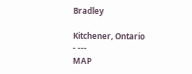Bradley

Kitchener, Ontario
- ---
MAP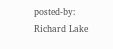posted-by: Richard Lake